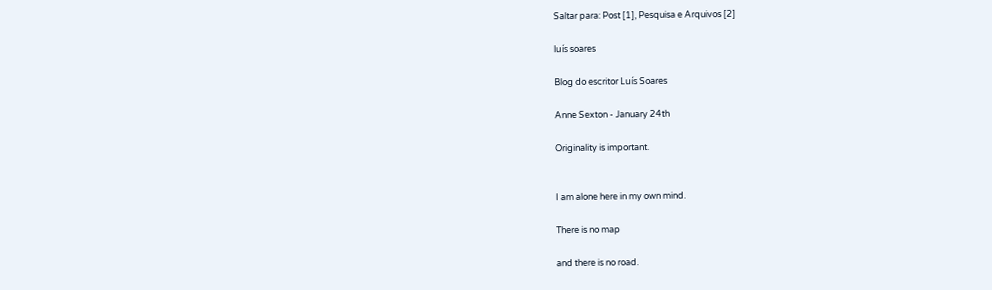Saltar para: Post [1], Pesquisa e Arquivos [2]

luís soares

Blog do escritor Luís Soares

Anne Sexton - January 24th

Originality is important.


I am alone here in my own mind.

There is no map

and there is no road.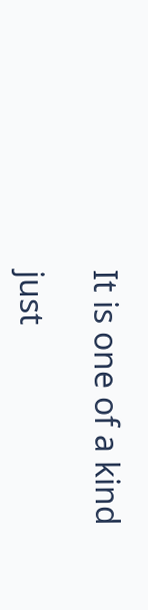It is one of a kind

just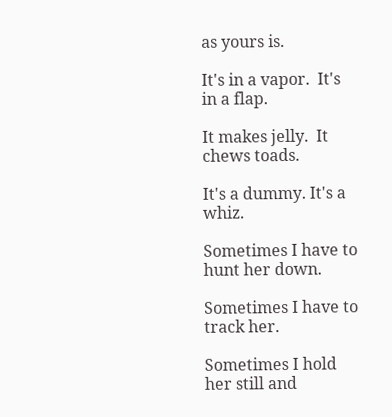as yours is.

It's in a vapor.  It's in a flap.

It makes jelly.  It chews toads.

It's a dummy. It's a whiz.

Sometimes I have to hunt her down.

Sometimes I have to track her.

Sometimes I hold her still and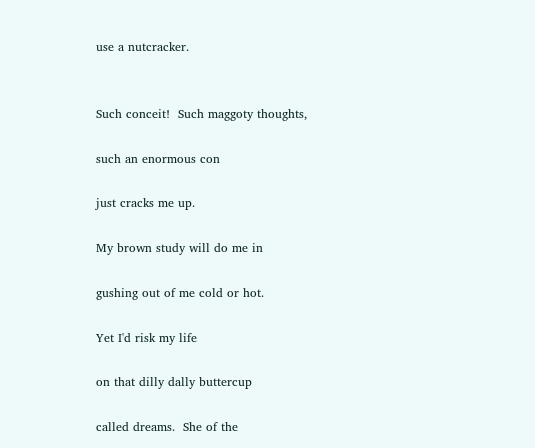use a nutcracker.


Such conceit!  Such maggoty thoughts,

such an enormous con

just cracks me up.

My brown study will do me in

gushing out of me cold or hot.

Yet I'd risk my life

on that dilly dally buttercup

called dreams.  She of the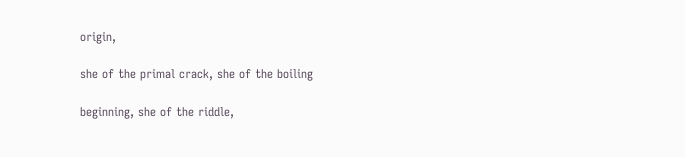origin,

she of the primal crack, she of the boiling

beginning, she of the riddle,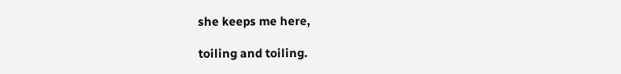she keeps me here,

toiling and toiling.